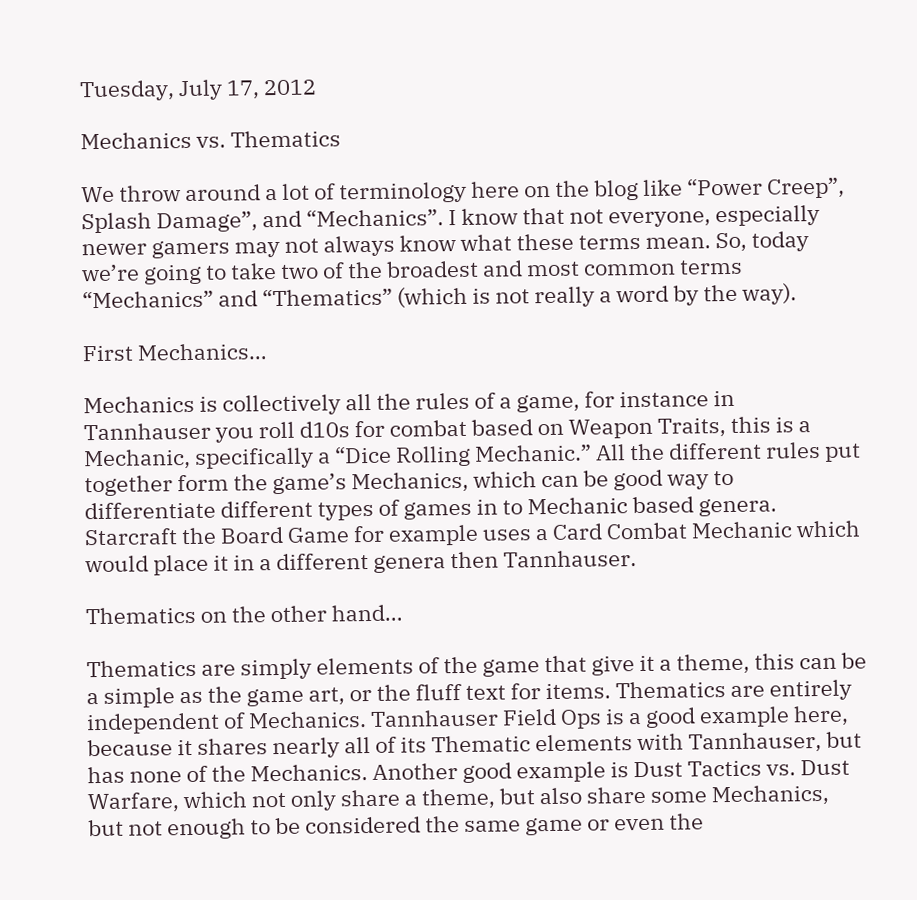Tuesday, July 17, 2012

Mechanics vs. Thematics

We throw around a lot of terminology here on the blog like “Power Creep”, Splash Damage”, and “Mechanics”. I know that not everyone, especially newer gamers may not always know what these terms mean. So, today we’re going to take two of the broadest and most common terms “Mechanics” and “Thematics” (which is not really a word by the way).

First Mechanics…

Mechanics is collectively all the rules of a game, for instance in Tannhauser you roll d10s for combat based on Weapon Traits, this is a Mechanic, specifically a “Dice Rolling Mechanic.” All the different rules put together form the game’s Mechanics, which can be good way to differentiate different types of games in to Mechanic based genera. Starcraft the Board Game for example uses a Card Combat Mechanic which would place it in a different genera then Tannhauser.

Thematics on the other hand…

Thematics are simply elements of the game that give it a theme, this can be a simple as the game art, or the fluff text for items. Thematics are entirely independent of Mechanics. Tannhauser Field Ops is a good example here, because it shares nearly all of its Thematic elements with Tannhauser, but has none of the Mechanics. Another good example is Dust Tactics vs. Dust Warfare, which not only share a theme, but also share some Mechanics, but not enough to be considered the same game or even the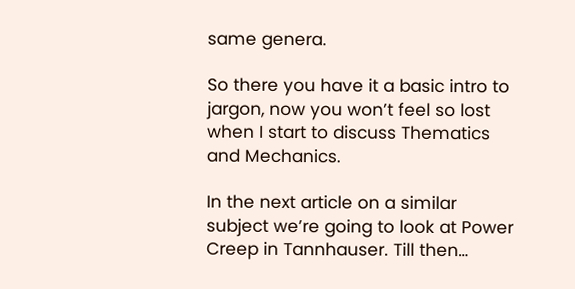same genera.

So there you have it a basic intro to jargon, now you won’t feel so lost when I start to discuss Thematics and Mechanics.

In the next article on a similar subject we’re going to look at Power Creep in Tannhauser. Till then…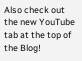Also check out the new YouTube tab at the top of the Blog!